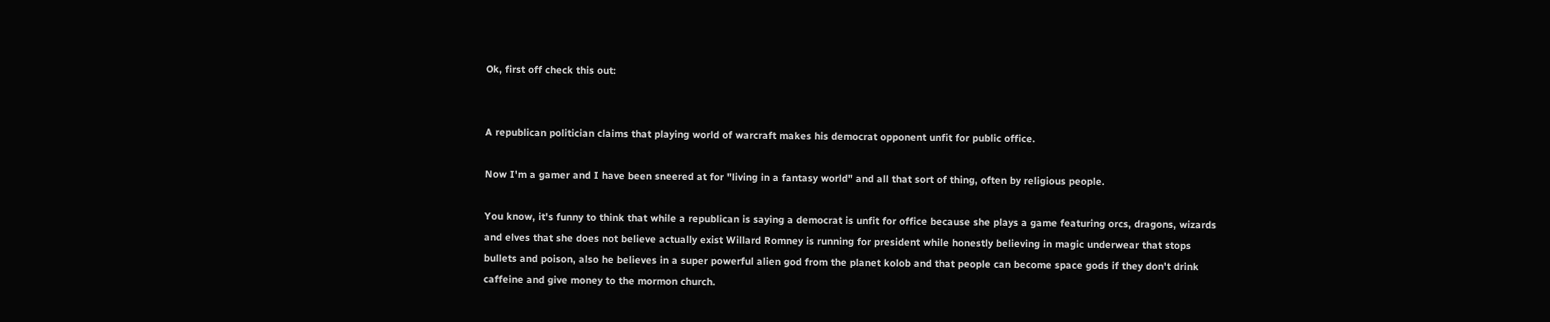Ok, first off check this out:


A republican politician claims that playing world of warcraft makes his democrat opponent unfit for public office.

Now I'm a gamer and I have been sneered at for "living in a fantasy world" and all that sort of thing, often by religious people.

You know, it's funny to think that while a republican is saying a democrat is unfit for office because she plays a game featuring orcs, dragons, wizards and elves that she does not believe actually exist Willard Romney is running for president while honestly believing in magic underwear that stops bullets and poison, also he believes in a super powerful alien god from the planet kolob and that people can become space gods if they don't drink caffeine and give money to the mormon church.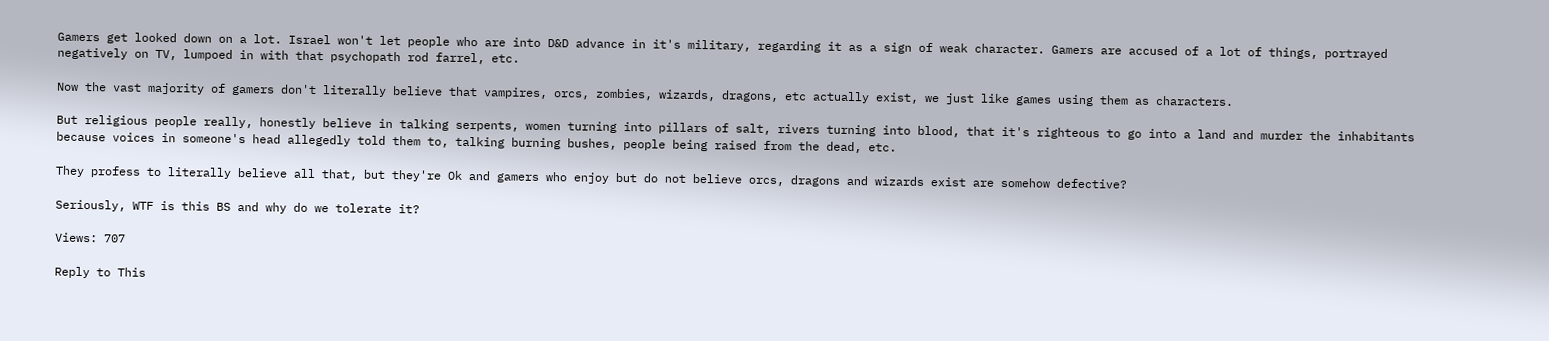Gamers get looked down on a lot. Israel won't let people who are into D&D advance in it's military, regarding it as a sign of weak character. Gamers are accused of a lot of things, portrayed negatively on TV, lumpoed in with that psychopath rod farrel, etc.

Now the vast majority of gamers don't literally believe that vampires, orcs, zombies, wizards, dragons, etc actually exist, we just like games using them as characters.

But religious people really, honestly believe in talking serpents, women turning into pillars of salt, rivers turning into blood, that it's righteous to go into a land and murder the inhabitants because voices in someone's head allegedly told them to, talking burning bushes, people being raised from the dead, etc.

They profess to literally believe all that, but they're Ok and gamers who enjoy but do not believe orcs, dragons and wizards exist are somehow defective?

Seriously, WTF is this BS and why do we tolerate it?

Views: 707

Reply to This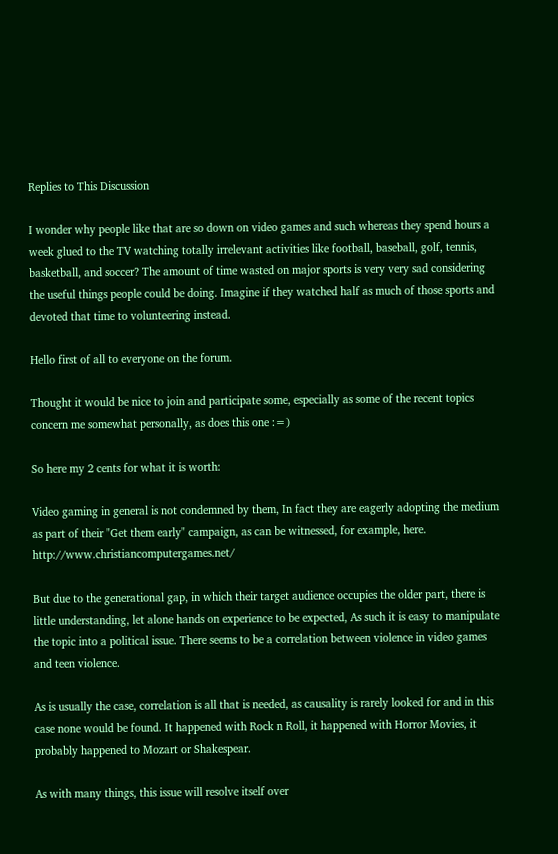Replies to This Discussion

I wonder why people like that are so down on video games and such whereas they spend hours a week glued to the TV watching totally irrelevant activities like football, baseball, golf, tennis, basketball, and soccer? The amount of time wasted on major sports is very very sad considering the useful things people could be doing. Imagine if they watched half as much of those sports and devoted that time to volunteering instead.

Hello first of all to everyone on the forum.

Thought it would be nice to join and participate some, especially as some of the recent topics concern me somewhat personally, as does this one :=)

So here my 2 cents for what it is worth:

Video gaming in general is not condemned by them, In fact they are eagerly adopting the medium as part of their "Get them early" campaign, as can be witnessed, for example, here. http://www.christiancomputergames.net/

But due to the generational gap, in which their target audience occupies the older part, there is little understanding, let alone hands on experience to be expected, As such it is easy to manipulate the topic into a political issue. There seems to be a correlation between violence in video games and teen violence.

As is usually the case, correlation is all that is needed, as causality is rarely looked for and in this case none would be found. It happened with Rock n Roll, it happened with Horror Movies, it probably happened to Mozart or Shakespear.

As with many things, this issue will resolve itself over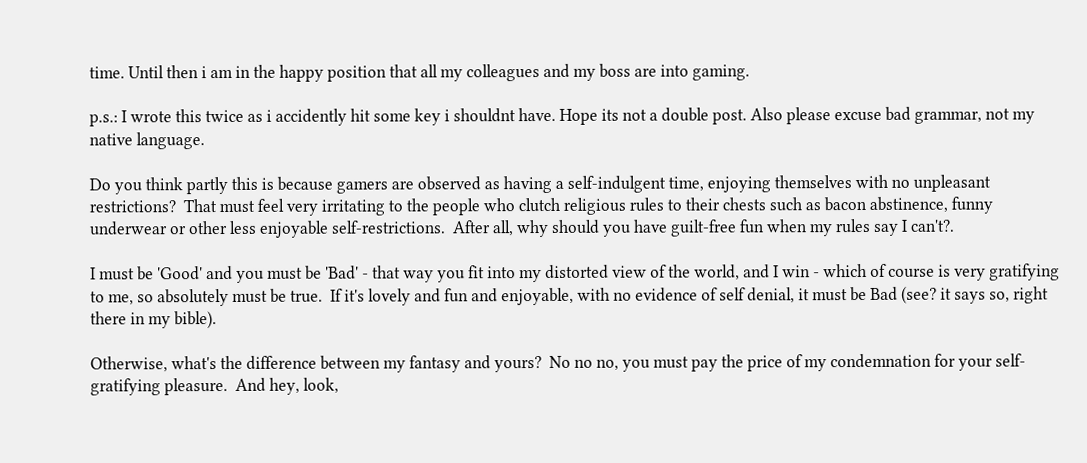time. Until then i am in the happy position that all my colleagues and my boss are into gaming.

p.s.: I wrote this twice as i accidently hit some key i shouldnt have. Hope its not a double post. Also please excuse bad grammar, not my native language.

Do you think partly this is because gamers are observed as having a self-indulgent time, enjoying themselves with no unpleasant restrictions?  That must feel very irritating to the people who clutch religious rules to their chests such as bacon abstinence, funny underwear or other less enjoyable self-restrictions.  After all, why should you have guilt-free fun when my rules say I can't?.

I must be 'Good' and you must be 'Bad' - that way you fit into my distorted view of the world, and I win - which of course is very gratifying to me, so absolutely must be true.  If it's lovely and fun and enjoyable, with no evidence of self denial, it must be Bad (see? it says so, right there in my bible).

Otherwise, what's the difference between my fantasy and yours?  No no no, you must pay the price of my condemnation for your self-gratifying pleasure.  And hey, look,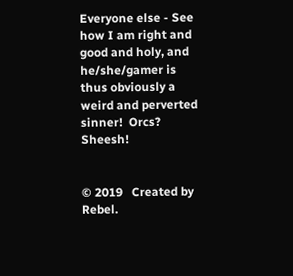Everyone else - See how I am right and good and holy, and he/she/gamer is thus obviously a weird and perverted sinner!  Orcs?  Sheesh!


© 2019   Created by Rebel.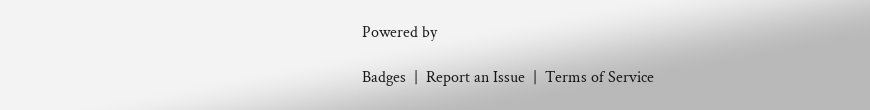Powered by

Badges  |  Report an Issue  |  Terms of Service